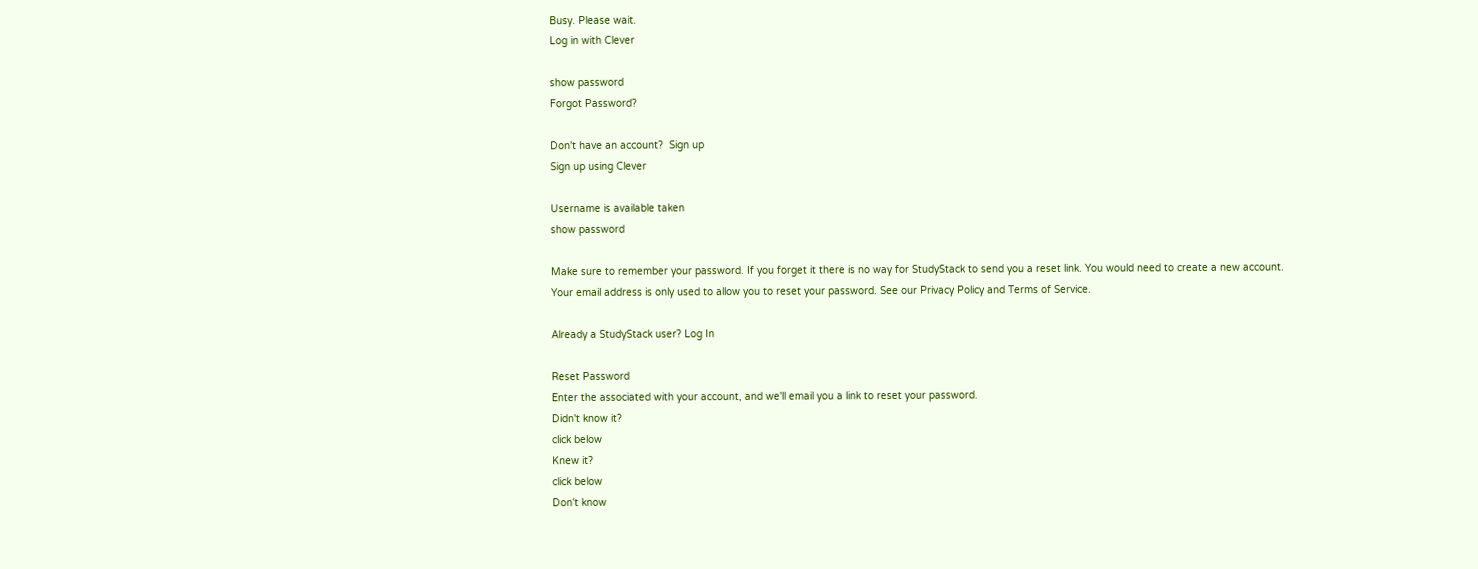Busy. Please wait.
Log in with Clever

show password
Forgot Password?

Don't have an account?  Sign up
Sign up using Clever

Username is available taken
show password

Make sure to remember your password. If you forget it there is no way for StudyStack to send you a reset link. You would need to create a new account.
Your email address is only used to allow you to reset your password. See our Privacy Policy and Terms of Service.

Already a StudyStack user? Log In

Reset Password
Enter the associated with your account, and we'll email you a link to reset your password.
Didn't know it?
click below
Knew it?
click below
Don't know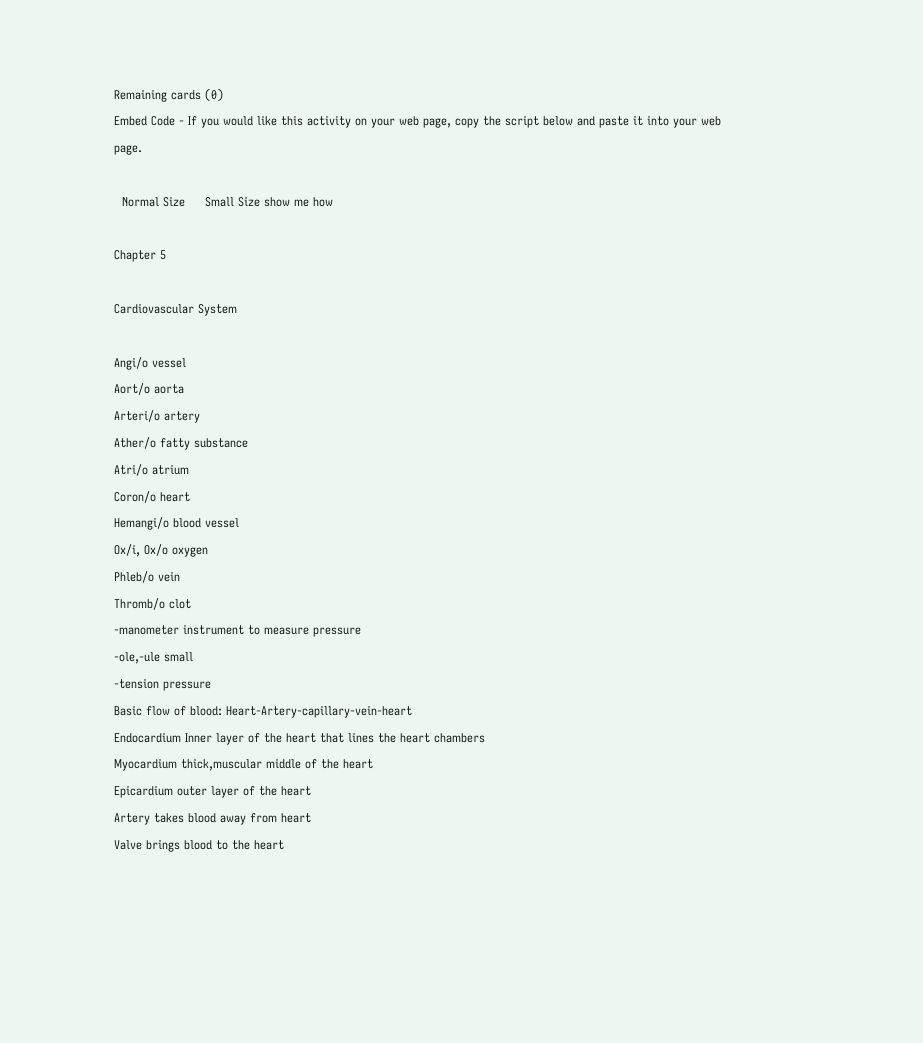Remaining cards (0)
Embed Code - If you would like this activity on your web page, copy the script below and paste it into your web page.

  Normal Size     Small Size show me how

Chapter 5

Cardiovascular System

Angi/o vessel
Aort/o aorta
Arteri/o artery
Ather/o fatty substance
Atri/o atrium
Coron/o heart
Hemangi/o blood vessel
Ox/i, Ox/o oxygen
Phleb/o vein
Thromb/o clot
-manometer instrument to measure pressure
-ole,-ule small
-tension pressure
Basic flow of blood: Heart-Artery-capillary-vein-heart
Endocardium Inner layer of the heart that lines the heart chambers
Myocardium thick,muscular middle of the heart
Epicardium outer layer of the heart
Artery takes blood away from heart
Valve brings blood to the heart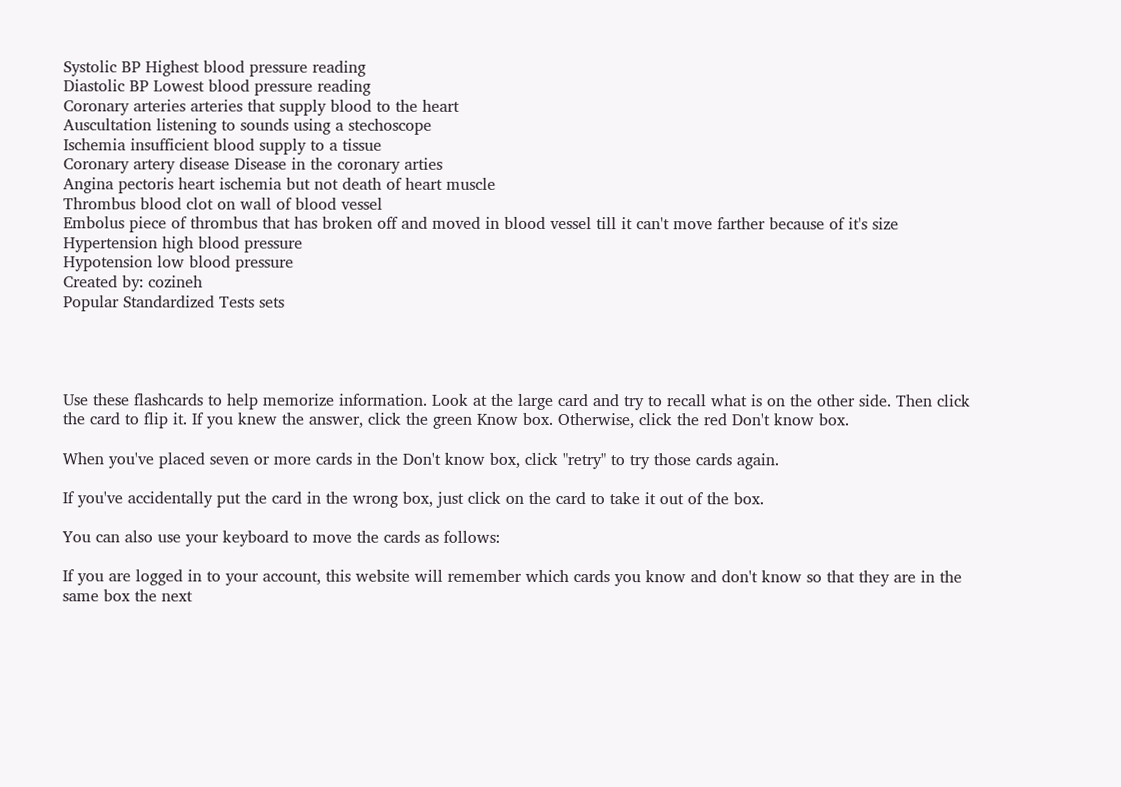Systolic BP Highest blood pressure reading
Diastolic BP Lowest blood pressure reading
Coronary arteries arteries that supply blood to the heart
Auscultation listening to sounds using a stechoscope
Ischemia insufficient blood supply to a tissue
Coronary artery disease Disease in the coronary arties
Angina pectoris heart ischemia but not death of heart muscle
Thrombus blood clot on wall of blood vessel
Embolus piece of thrombus that has broken off and moved in blood vessel till it can't move farther because of it's size
Hypertension high blood pressure
Hypotension low blood pressure
Created by: cozineh
Popular Standardized Tests sets




Use these flashcards to help memorize information. Look at the large card and try to recall what is on the other side. Then click the card to flip it. If you knew the answer, click the green Know box. Otherwise, click the red Don't know box.

When you've placed seven or more cards in the Don't know box, click "retry" to try those cards again.

If you've accidentally put the card in the wrong box, just click on the card to take it out of the box.

You can also use your keyboard to move the cards as follows:

If you are logged in to your account, this website will remember which cards you know and don't know so that they are in the same box the next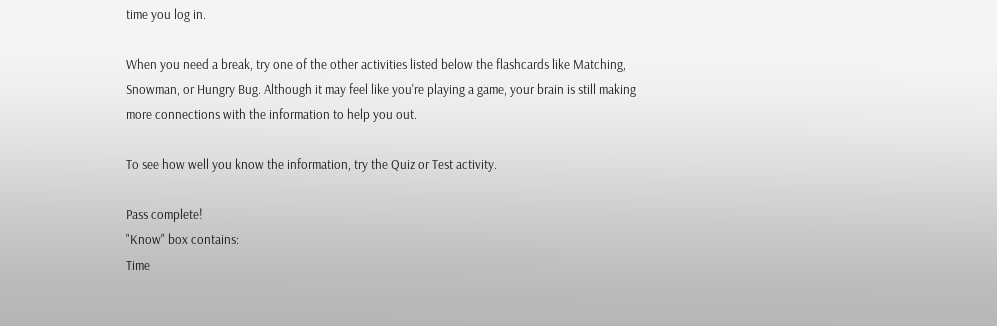time you log in.

When you need a break, try one of the other activities listed below the flashcards like Matching, Snowman, or Hungry Bug. Although it may feel like you're playing a game, your brain is still making more connections with the information to help you out.

To see how well you know the information, try the Quiz or Test activity.

Pass complete!
"Know" box contains:
Time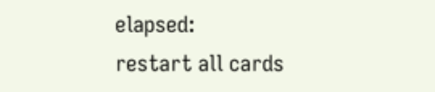elapsed:
restart all cards